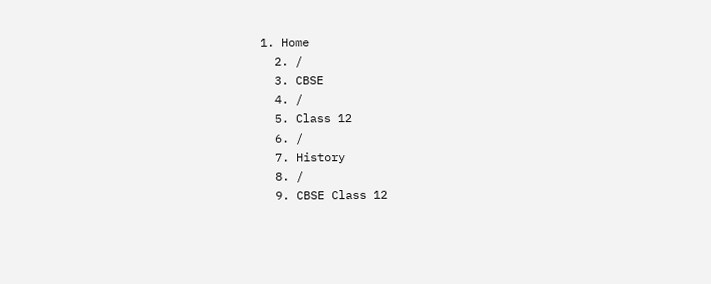1. Home
  2. /
  3. CBSE
  4. /
  5. Class 12
  6. /
  7. History
  8. /
  9. CBSE Class 12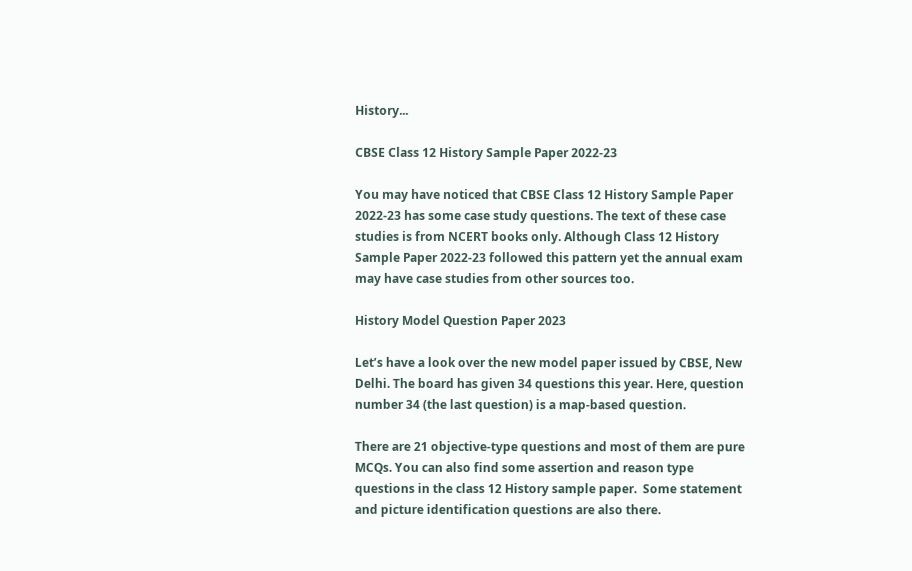History...

CBSE Class 12 History Sample Paper 2022-23

You may have noticed that CBSE Class 12 History Sample Paper 2022-23 has some case study questions. The text of these case studies is from NCERT books only. Although Class 12 History Sample Paper 2022-23 followed this pattern yet the annual exam may have case studies from other sources too.

History Model Question Paper 2023

Let’s have a look over the new model paper issued by CBSE, New Delhi. The board has given 34 questions this year. Here, question number 34 (the last question) is a map-based question.

There are 21 objective-type questions and most of them are pure MCQs. You can also find some assertion and reason type questions in the class 12 History sample paper.  Some statement and picture identification questions are also there.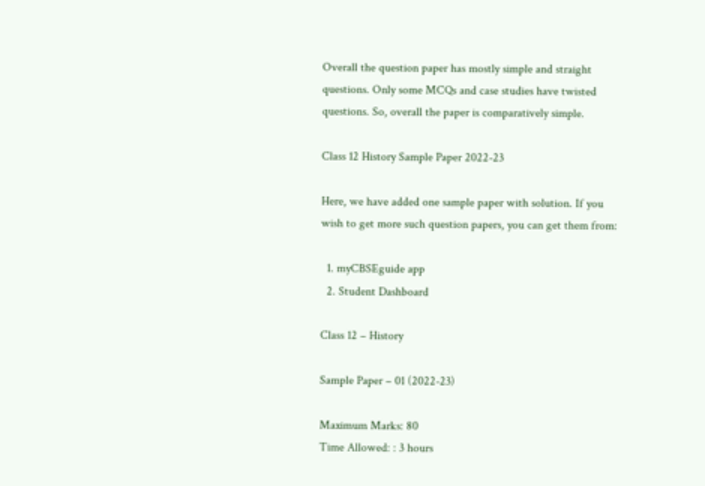Overall the question paper has mostly simple and straight questions. Only some MCQs and case studies have twisted questions. So, overall the paper is comparatively simple.

Class 12 History Sample Paper 2022-23

Here, we have added one sample paper with solution. If you wish to get more such question papers, you can get them from:

  1. myCBSEguide app
  2. Student Dashboard

Class 12 – History

Sample Paper – 01 (2022-23)

Maximum Marks: 80
Time Allowed: : 3 hours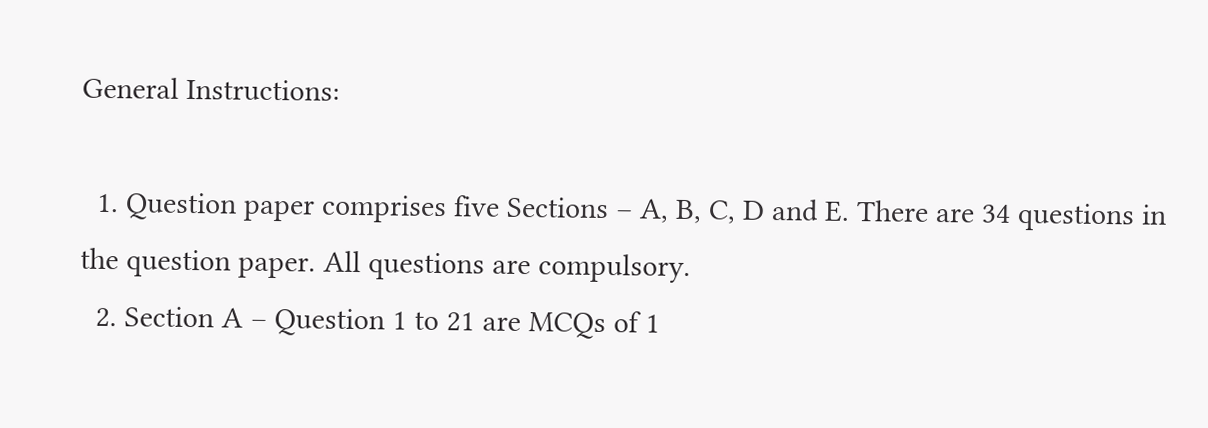General Instructions:

  1. Question paper comprises five Sections – A, B, C, D and E. There are 34 questions in the question paper. All questions are compulsory.
  2. Section A – Question 1 to 21 are MCQs of 1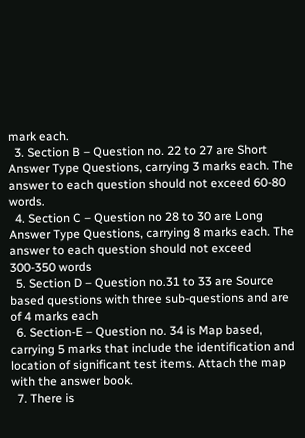mark each.
  3. Section B – Question no. 22 to 27 are Short Answer Type Questions, carrying 3 marks each. The answer to each question should not exceed 60-80 words.
  4. Section C – Question no 28 to 30 are Long Answer Type Questions, carrying 8 marks each. The answer to each question should not exceed 300-350 words
  5. Section D – Question no.31 to 33 are Source based questions with three sub-questions and are of 4 marks each
  6. Section-E – Question no. 34 is Map based, carrying 5 marks that include the identification and location of significant test items. Attach the map with the answer book.
  7. There is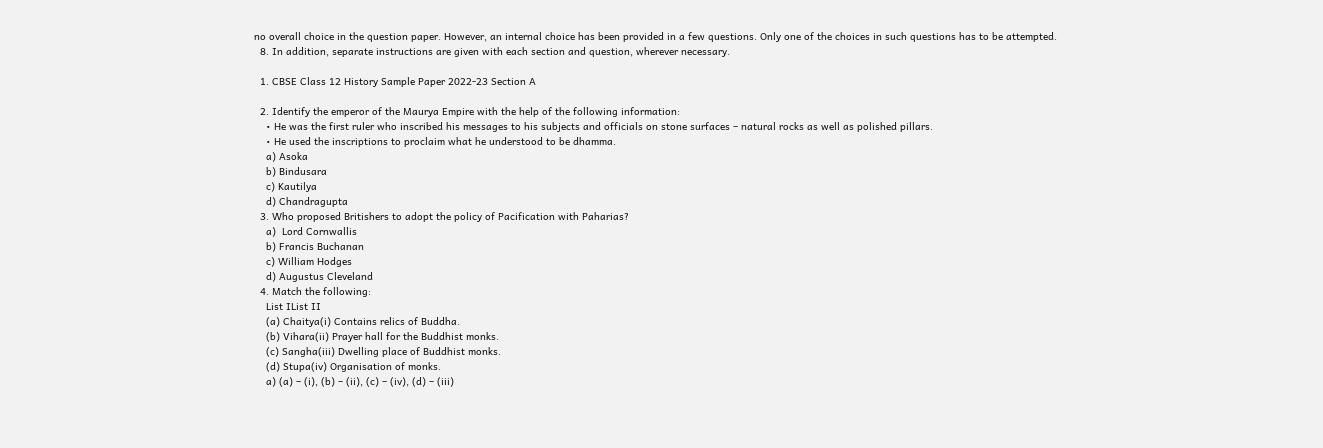no overall choice in the question paper. However, an internal choice has been provided in a few questions. Only one of the choices in such questions has to be attempted.
  8. In addition, separate instructions are given with each section and question, wherever necessary.

  1. CBSE Class 12 History Sample Paper 2022-23 Section A

  2. Identify the emperor of the Maurya Empire with the help of the following information:
    • He was the first ruler who inscribed his messages to his subjects and officials on stone surfaces – natural rocks as well as polished pillars.
    • He used the inscriptions to proclaim what he understood to be dhamma.
    a) Asoka
    b) Bindusara
    c) Kautilya
    d) Chandragupta
  3. Who proposed Britishers to adopt the policy of Pacification with Paharias?
    a)  Lord Cornwallis
    b) Francis Buchanan
    c) William Hodges
    d) Augustus Cleveland
  4. Match the following:
    List IList II
    (a) Chaitya(i) Contains relics of Buddha.
    (b) Vihara(ii) Prayer hall for the Buddhist monks.
    (c) Sangha(iii) Dwelling place of Buddhist monks.
    (d) Stupa(iv) Organisation of monks.
    a) (a) – (i), (b) – (ii), (c) – (iv), (d) – (iii)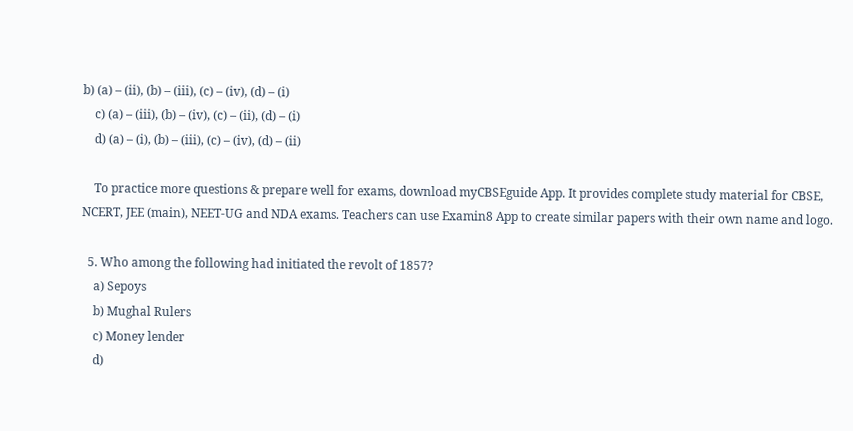b) (a) – (ii), (b) – (iii), (c) – (iv), (d) – (i)
    c) (a) – (iii), (b) – (iv), (c) – (ii), (d) – (i)
    d) (a) – (i), (b) – (iii), (c) – (iv), (d) – (ii)

    To practice more questions & prepare well for exams, download myCBSEguide App. It provides complete study material for CBSE, NCERT, JEE (main), NEET-UG and NDA exams. Teachers can use Examin8 App to create similar papers with their own name and logo.

  5. Who among the following had initiated the revolt of 1857?
    a) Sepoys
    b) Mughal Rulers
    c) Money lender
    d)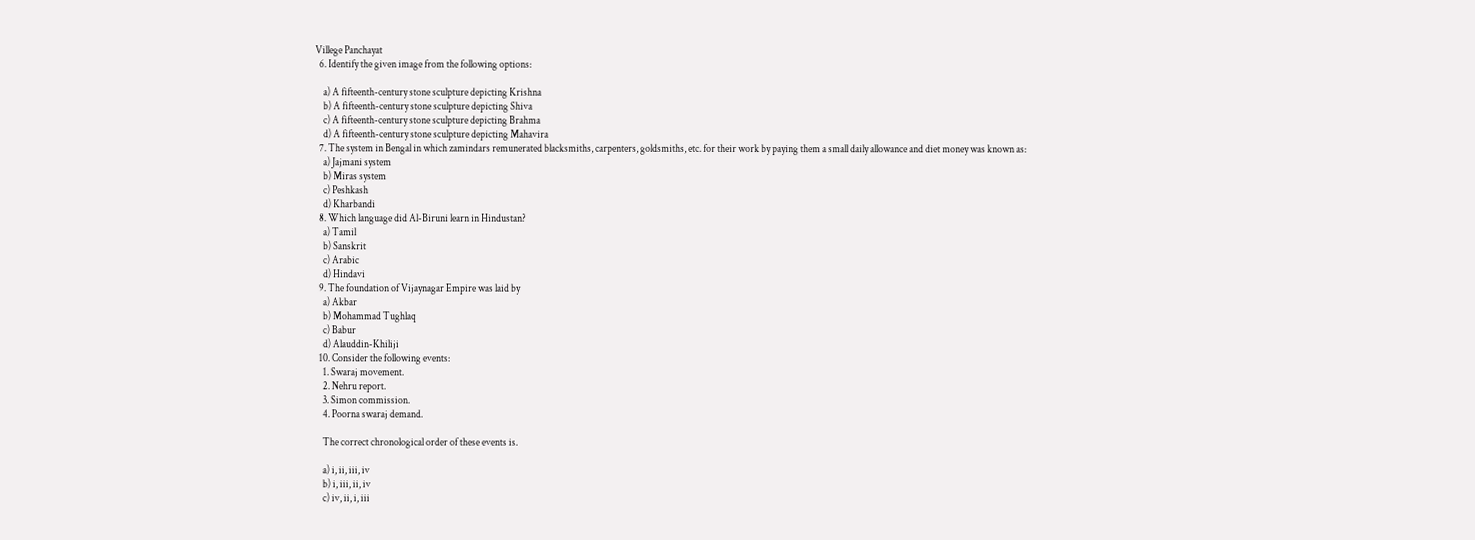Villege Panchayat
  6. Identify the given image from the following options:

    a) A fifteenth-century stone sculpture depicting Krishna
    b) A fifteenth-century stone sculpture depicting Shiva
    c) A fifteenth-century stone sculpture depicting Brahma
    d) A fifteenth-century stone sculpture depicting Mahavira
  7. The system in Bengal in which zamindars remunerated blacksmiths, carpenters, goldsmiths, etc. for their work by paying them a small daily allowance and diet money was known as:
    a) Jajmani system
    b) Miras system
    c) Peshkash
    d) Kharbandi
  8. Which language did Al-Biruni learn in Hindustan?
    a) Tamil
    b) Sanskrit
    c) Arabic
    d) Hindavi
  9. The foundation of Vijaynagar Empire was laid by
    a) Akbar
    b) Mohammad Tughlaq
    c) Babur
    d) Alauddin-Khiliji
  10. Consider the following events:
    1. Swaraj movement.
    2. Nehru report.
    3. Simon commission.
    4. Poorna swaraj demand.

    The correct chronological order of these events is.

    a) i, ii, iii, iv
    b) i, iii, ii, iv
    c) iv, ii, i, iii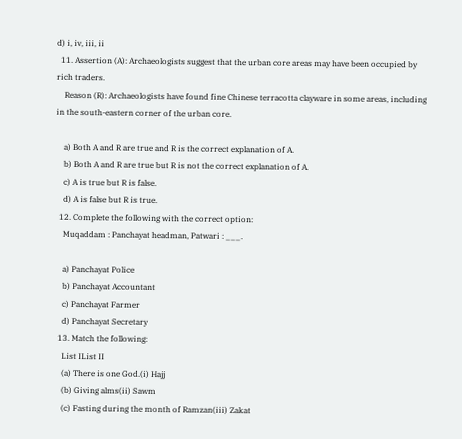d) i, iv, iii, ii
  11. Assertion (A): Archaeologists suggest that the urban core areas may have been occupied by rich traders.
    Reason (R): Archaeologists have found fine Chinese terracotta clayware in some areas, including in the south-eastern corner of the urban core.

    a) Both A and R are true and R is the correct explanation of A.
    b) Both A and R are true but R is not the correct explanation of A.
    c) A is true but R is false.
    d) A is false but R is true.
  12. Complete the following with the correct option:
    Muqaddam : Panchayat headman, Patwari : ___.

    a) Panchayat Police
    b) Panchayat Accountant
    c) Panchayat Farmer
    d) Panchayat Secretary
  13. Match the following:
    List IList II
    (a) There is one God.(i) Hajj
    (b) Giving alms(ii) Sawm
    (c) Fasting during the month of Ramzan(iii) Zakat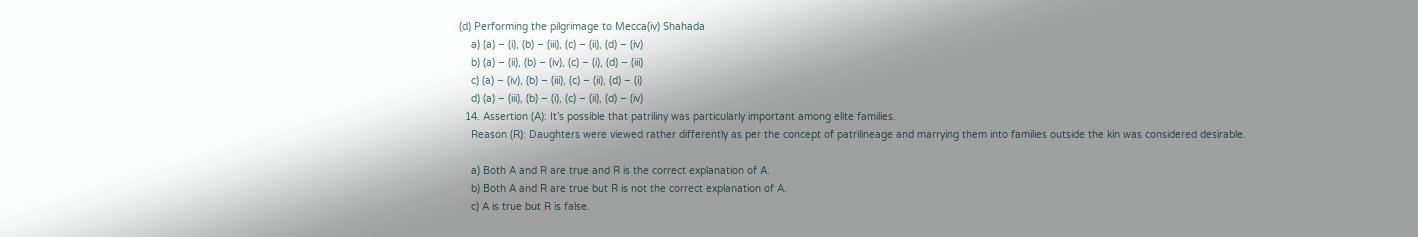(d) Performing the pilgrimage to Mecca(iv) Shahada
    a) (a) – (i), (b) – (iii), (c) – (ii), (d) – (iv)
    b) (a) – (ii), (b) – (iv), (c) – (i), (d) – (iii)
    c) (a) – (iv), (b) – (iii), (c) – (ii), (d) – (i)
    d) (a) – (iii), (b) – (i), (c) – (ii), (d) – (iv)
  14. Assertion (A): It’s possible that patriliny was particularly important among elite families.
    Reason (R): Daughters were viewed rather differently as per the concept of patrilineage and marrying them into families outside the kin was considered desirable.

    a) Both A and R are true and R is the correct explanation of A.
    b) Both A and R are true but R is not the correct explanation of A.
    c) A is true but R is false.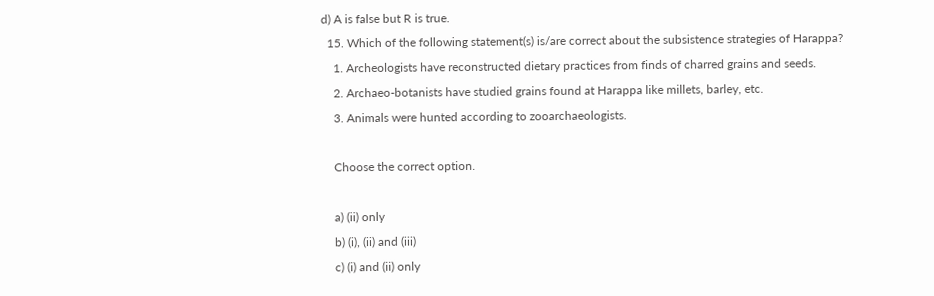d) A is false but R is true.
  15. Which of the following statement(s) is/are correct about the subsistence strategies of Harappa?
    1. Archeologists have reconstructed dietary practices from finds of charred grains and seeds.
    2. Archaeo-botanists have studied grains found at Harappa like millets, barley, etc.
    3. Animals were hunted according to zooarchaeologists.

    Choose the correct option.

    a) (ii) only
    b) (i), (ii) and (iii)
    c) (i) and (ii) only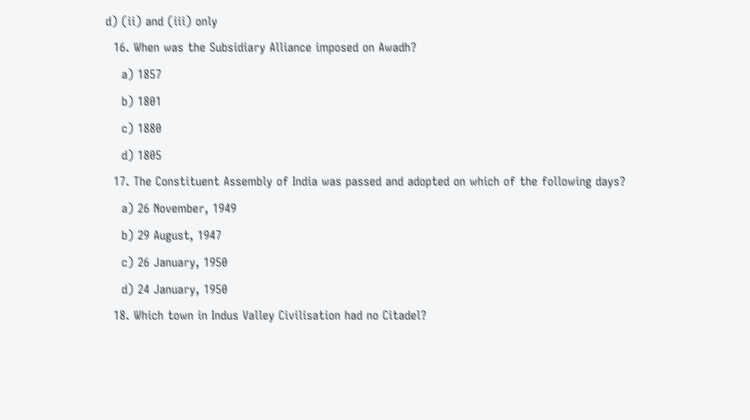d) (ii) and (iii) only
  16. When was the Subsidiary Alliance imposed on Awadh?
    a) 1857
    b) 1801
    c) 1880
    d) 1805
  17. The Constituent Assembly of India was passed and adopted on which of the following days?
    a) 26 November, 1949
    b) 29 August, 1947
    c) 26 January, 1950
    d) 24 January, 1950
  18. Which town in Indus Valley Civilisation had no Citadel?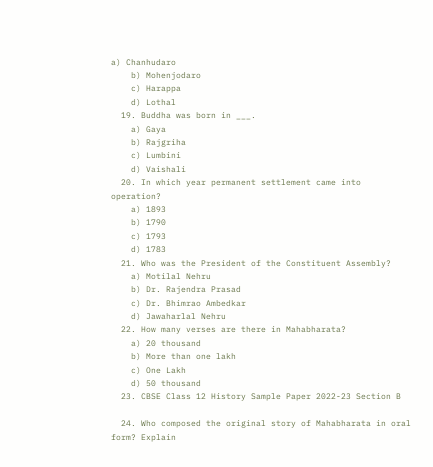a) Chanhudaro
    b) Mohenjodaro
    c) Harappa
    d) Lothal
  19. Buddha was born in ___.
    a) Gaya
    b) Rajgriha
    c) Lumbini
    d) Vaishali
  20. In which year permanent settlement came into operation?
    a) 1893
    b) 1790
    c) 1793
    d) 1783
  21. Who was the President of the Constituent Assembly?
    a) Motilal Nehru
    b) Dr. Rajendra Prasad
    c) Dr. Bhimrao Ambedkar
    d) Jawaharlal Nehru
  22. How many verses are there in Mahabharata?
    a) 20 thousand
    b) More than one lakh
    c) One Lakh
    d) 50 thousand
  23. CBSE Class 12 History Sample Paper 2022-23 Section B

  24. Who composed the original story of Mahabharata in oral form? Explain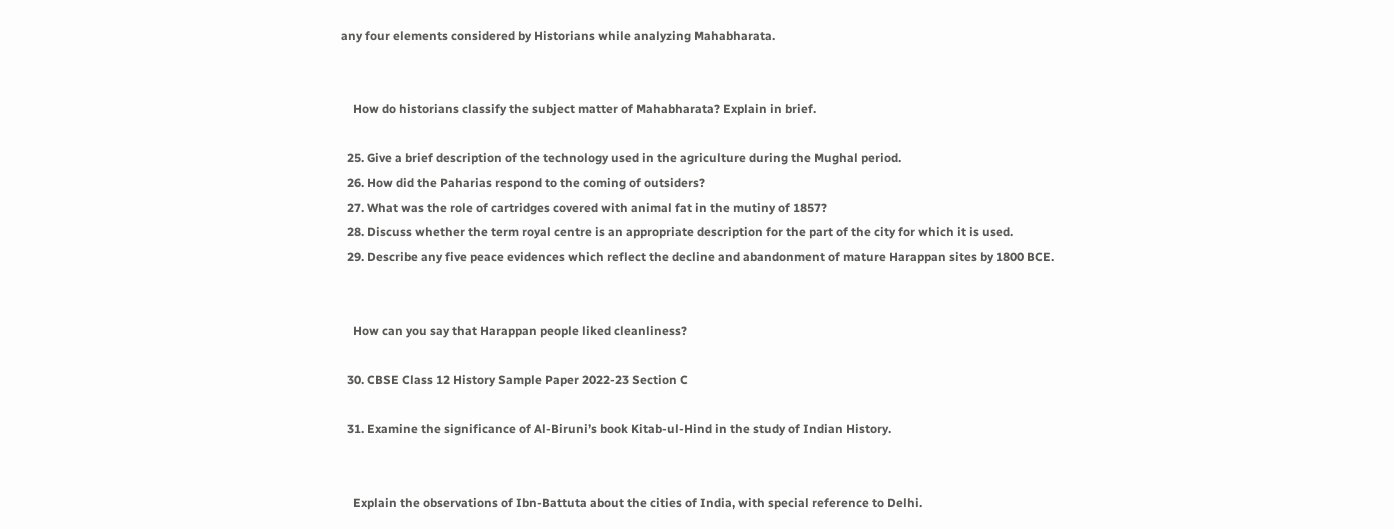any four elements considered by Historians while analyzing Mahabharata.


    How do historians classify the subject matter of Mahabharata? Explain in brief.

  25. Give a brief description of the technology used in the agriculture during the Mughal period.
  26. How did the Paharias respond to the coming of outsiders?
  27. What was the role of cartridges covered with animal fat in the mutiny of 1857?
  28. Discuss whether the term royal centre is an appropriate description for the part of the city for which it is used.
  29. Describe any five peace evidences which reflect the decline and abandonment of mature Harappan sites by 1800 BCE.


    How can you say that Harappan people liked cleanliness?

  30. CBSE Class 12 History Sample Paper 2022-23 Section C

  31. Examine the significance of Al-Biruni’s book Kitab-ul-Hind in the study of Indian History.


    Explain the observations of Ibn-Battuta about the cities of India, with special reference to Delhi.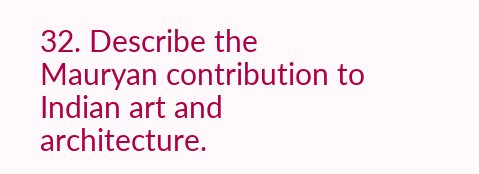32. Describe the Mauryan contribution to Indian art and architecture.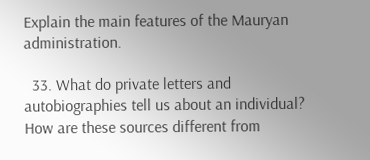Explain the main features of the Mauryan administration.

  33. What do private letters and autobiographies tell us about an individual? How are these sources different from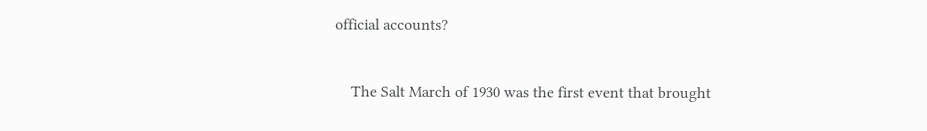official accounts?


    The Salt March of 1930 was the first event that brought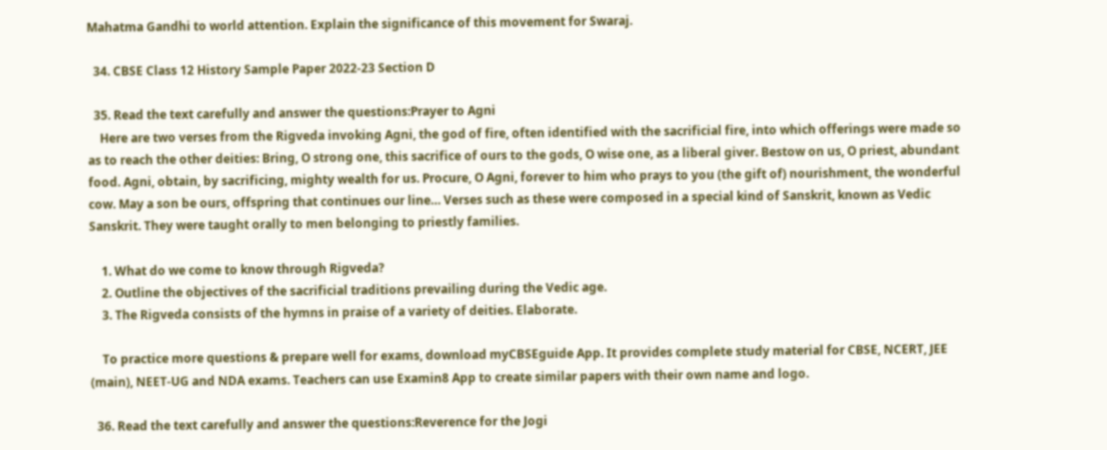Mahatma Gandhi to world attention. Explain the significance of this movement for Swaraj.

  34. CBSE Class 12 History Sample Paper 2022-23 Section D

  35. Read the text carefully and answer the questions:Prayer to Agni
    Here are two verses from the Rigveda invoking Agni, the god of fire, often identified with the sacrificial fire, into which offerings were made so as to reach the other deities: Bring, O strong one, this sacrifice of ours to the gods, O wise one, as a liberal giver. Bestow on us, O priest, abundant food. Agni, obtain, by sacrificing, mighty wealth for us. Procure, O Agni, forever to him who prays to you (the gift of) nourishment, the wonderful cow. May a son be ours, offspring that continues our line… Verses such as these were composed in a special kind of Sanskrit, known as Vedic Sanskrit. They were taught orally to men belonging to priestly families.

    1. What do we come to know through Rigveda?
    2. Outline the objectives of the sacrificial traditions prevailing during the Vedic age.
    3. The Rigveda consists of the hymns in praise of a variety of deities. Elaborate.

    To practice more questions & prepare well for exams, download myCBSEguide App. It provides complete study material for CBSE, NCERT, JEE (main), NEET-UG and NDA exams. Teachers can use Examin8 App to create similar papers with their own name and logo.

  36. Read the text carefully and answer the questions:Reverence for the Jogi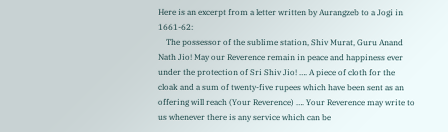Here is an excerpt from a letter written by Aurangzeb to a Jogi in 1661-62:
    The possessor of the sublime station, Shiv Murat, Guru Anand Nath Jio! May our Reverence remain in peace and happiness ever under the protection of Sri Shiv Jio! …. A piece of cloth for the cloak and a sum of twenty-five rupees which have been sent as an offering will reach (Your Reverence) …. Your Reverence may write to us whenever there is any service which can be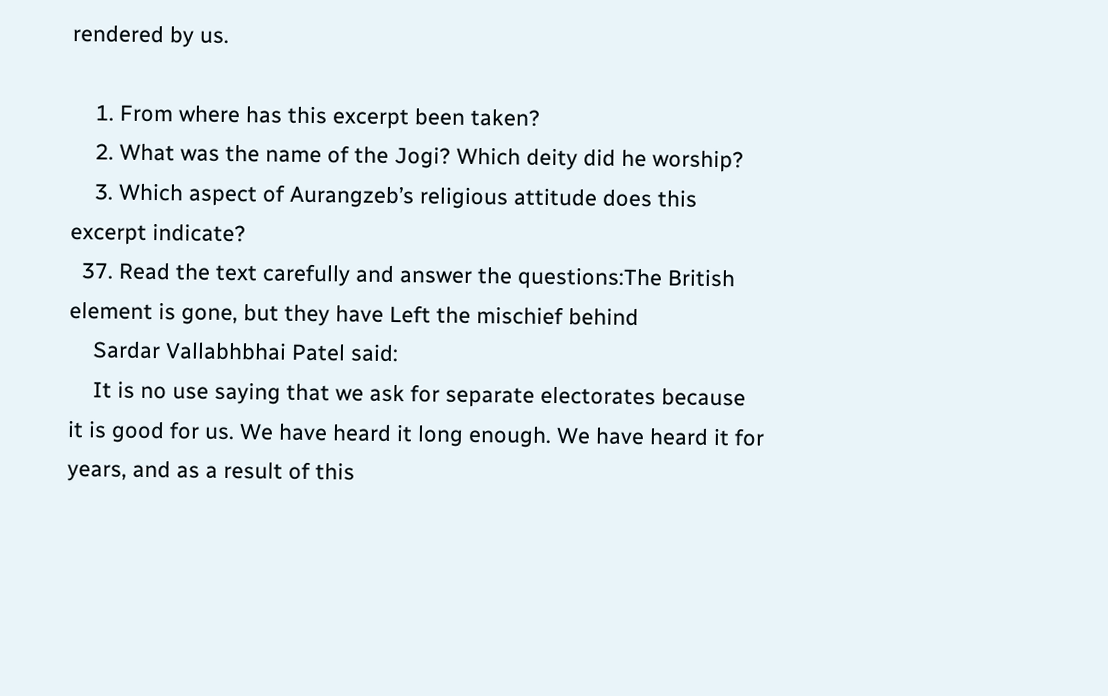rendered by us.

    1. From where has this excerpt been taken?
    2. What was the name of the Jogi? Which deity did he worship?
    3. Which aspect of Aurangzeb’s religious attitude does this excerpt indicate?
  37. Read the text carefully and answer the questions:The British element is gone, but they have Left the mischief behind
    Sardar Vallabhbhai Patel said:
    It is no use saying that we ask for separate electorates because it is good for us. We have heard it long enough. We have heard it for years, and as a result of this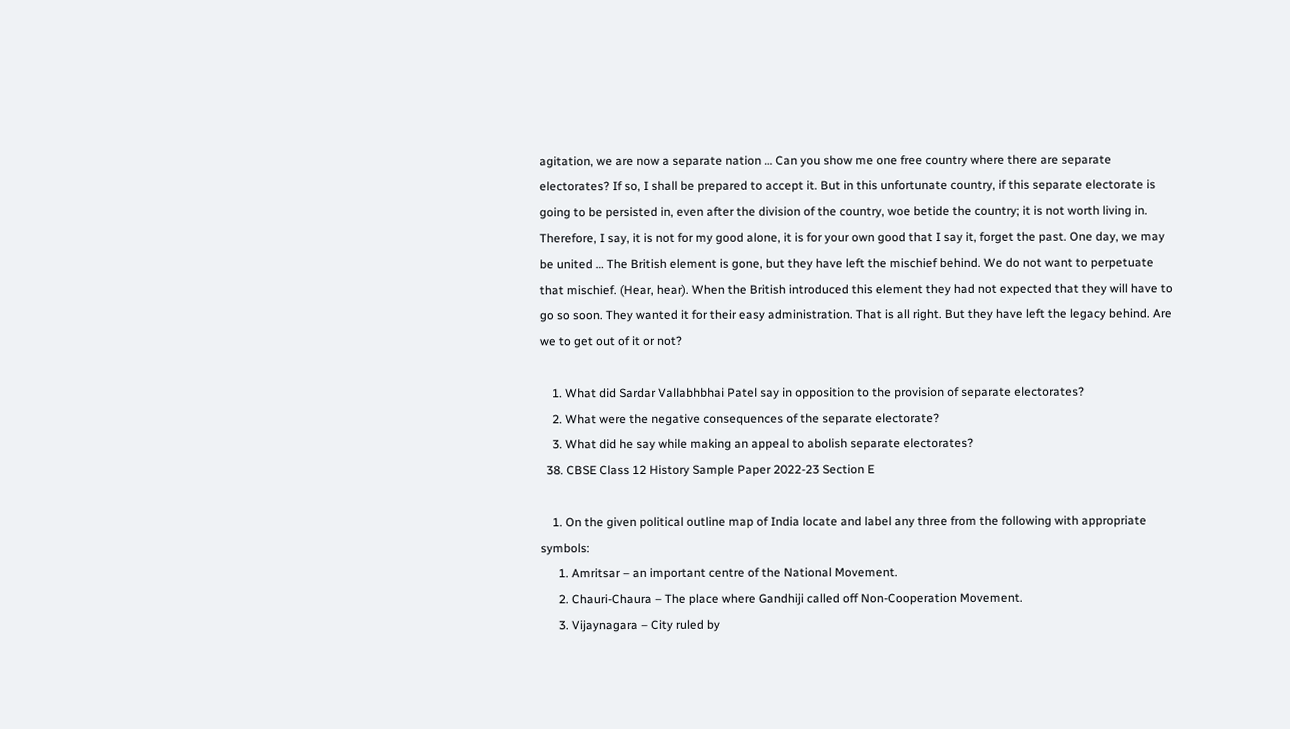agitation, we are now a separate nation … Can you show me one free country where there are separate electorates? If so, I shall be prepared to accept it. But in this unfortunate country, if this separate electorate is going to be persisted in, even after the division of the country, woe betide the country; it is not worth living in. Therefore, I say, it is not for my good alone, it is for your own good that I say it, forget the past. One day, we may be united … The British element is gone, but they have left the mischief behind. We do not want to perpetuate that mischief. (Hear, hear). When the British introduced this element they had not expected that they will have to go so soon. They wanted it for their easy administration. That is all right. But they have left the legacy behind. Are we to get out of it or not?

    1. What did Sardar Vallabhbhai Patel say in opposition to the provision of separate electorates?
    2. What were the negative consequences of the separate electorate?
    3. What did he say while making an appeal to abolish separate electorates?
  38. CBSE Class 12 History Sample Paper 2022-23 Section E

    1. On the given political outline map of India locate and label any three from the following with appropriate symbols:
      1. Amritsar – an important centre of the National Movement.
      2. Chauri-Chaura – The place where Gandhiji called off Non-Cooperation Movement.
      3. Vijaynagara – City ruled by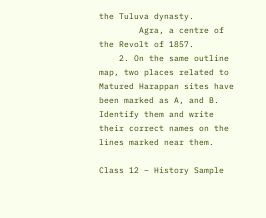the Tuluva dynasty.
        Agra, a centre of the Revolt of 1857.
    2. On the same outline map, two places related to Matured Harappan sites have been marked as A, and B. Identify them and write their correct names on the lines marked near them.

Class 12 – History Sample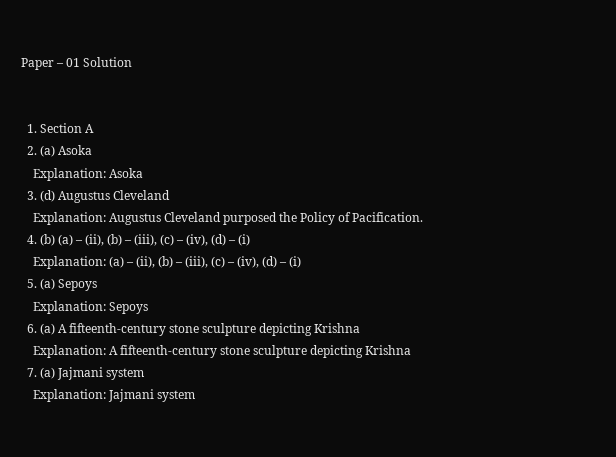Paper – 01 Solution


  1. Section A
  2. (a) Asoka
    Explanation: Asoka
  3. (d) Augustus Cleveland
    Explanation: Augustus Cleveland purposed the Policy of Pacification.
  4. (b) (a) – (ii), (b) – (iii), (c) – (iv), (d) – (i)
    Explanation: (a) – (ii), (b) – (iii), (c) – (iv), (d) – (i)
  5. (a) Sepoys
    Explanation: Sepoys
  6. (a) A fifteenth-century stone sculpture depicting Krishna
    Explanation: A fifteenth-century stone sculpture depicting Krishna
  7. (a) Jajmani system
    Explanation: Jajmani system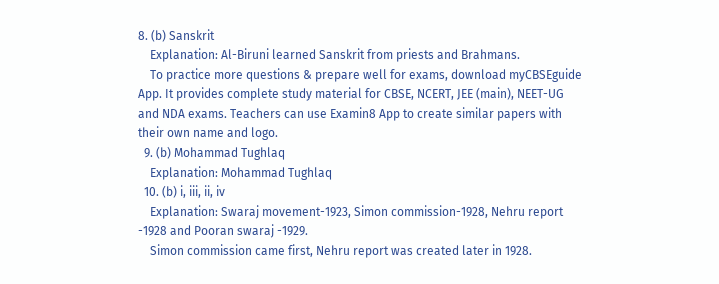8. (b) Sanskrit
    Explanation: Al-Biruni learned Sanskrit from priests and Brahmans.
    To practice more questions & prepare well for exams, download myCBSEguide App. It provides complete study material for CBSE, NCERT, JEE (main), NEET-UG and NDA exams. Teachers can use Examin8 App to create similar papers with their own name and logo.
  9. (b) Mohammad Tughlaq
    Explanation: Mohammad Tughlaq
  10. (b) i, iii, ii, iv
    Explanation: Swaraj movement-1923, Simon commission-1928, Nehru report -1928 and Pooran swaraj -1929.
    Simon commission came first, Nehru report was created later in 1928.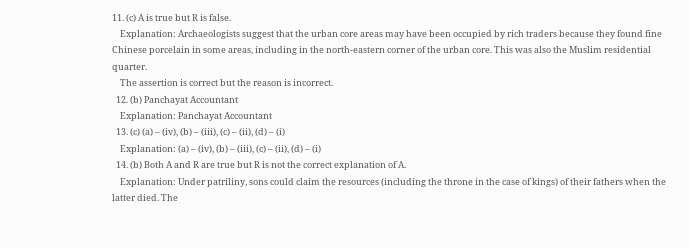11. (c) A is true but R is false.
    Explanation: Archaeologists suggest that the urban core areas may have been occupied by rich traders because they found fine Chinese porcelain in some areas, including in the north-eastern corner of the urban core. This was also the Muslim residential quarter.
    The assertion is correct but the reason is incorrect.
  12. (b) Panchayat Accountant
    Explanation: Panchayat Accountant
  13. (c) (a) – (iv), (b) – (iii), (c) – (ii), (d) – (i)
    Explanation: (a) – (iv), (b) – (iii), (c) – (ii), (d) – (i)
  14. (b) Both A and R are true but R is not the correct explanation of A.
    Explanation: Under patriliny, sons could claim the resources (including the throne in the case of kings) of their fathers when the latter died. The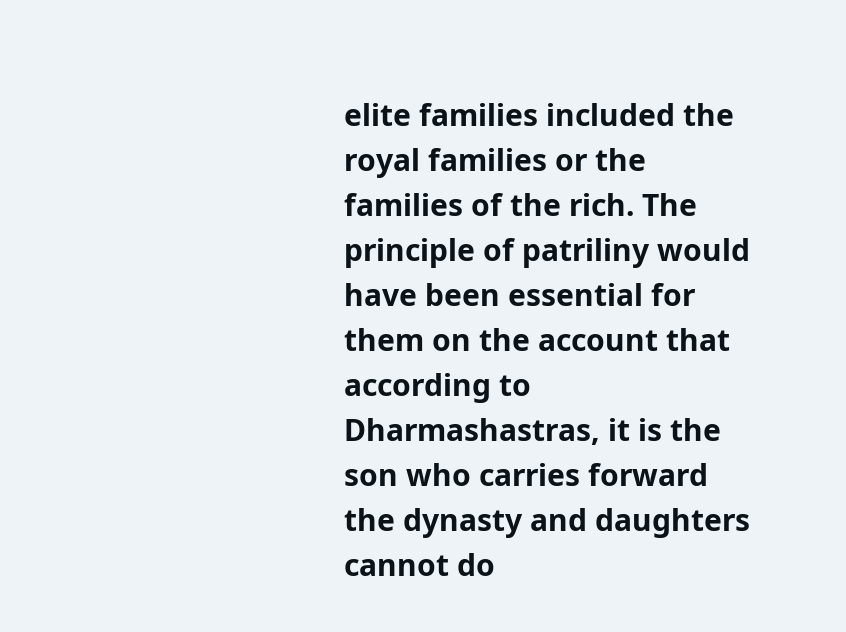elite families included the royal families or the families of the rich. The principle of patriliny would have been essential for them on the account that according to Dharmashastras, it is the son who carries forward the dynasty and daughters cannot do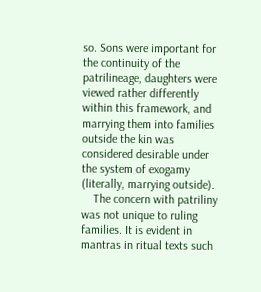so. Sons were important for the continuity of the patrilineage, daughters were viewed rather differently within this framework, and marrying them into families outside the kin was considered desirable under the system of exogamy (literally, marrying outside).
    The concern with patriliny was not unique to ruling families. It is evident in mantras in ritual texts such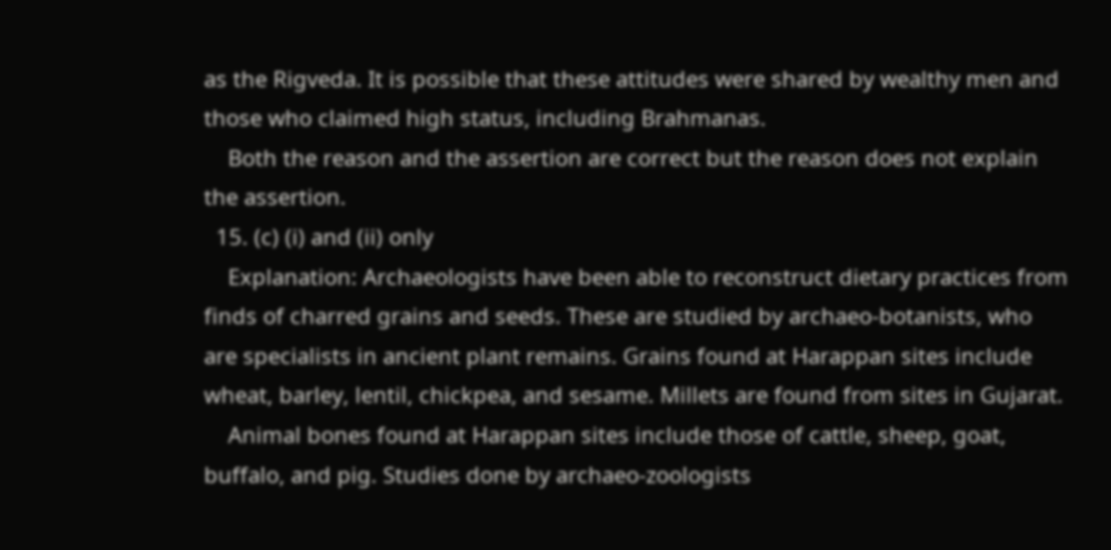as the Rigveda. It is possible that these attitudes were shared by wealthy men and those who claimed high status, including Brahmanas.
    Both the reason and the assertion are correct but the reason does not explain the assertion.
  15. (c) (i) and (ii) only
    Explanation: Archaeologists have been able to reconstruct dietary practices from finds of charred grains and seeds. These are studied by archaeo-botanists, who are specialists in ancient plant remains. Grains found at Harappan sites include wheat, barley, lentil, chickpea, and sesame. Millets are found from sites in Gujarat.
    Animal bones found at Harappan sites include those of cattle, sheep, goat, buffalo, and pig. Studies done by archaeo-zoologists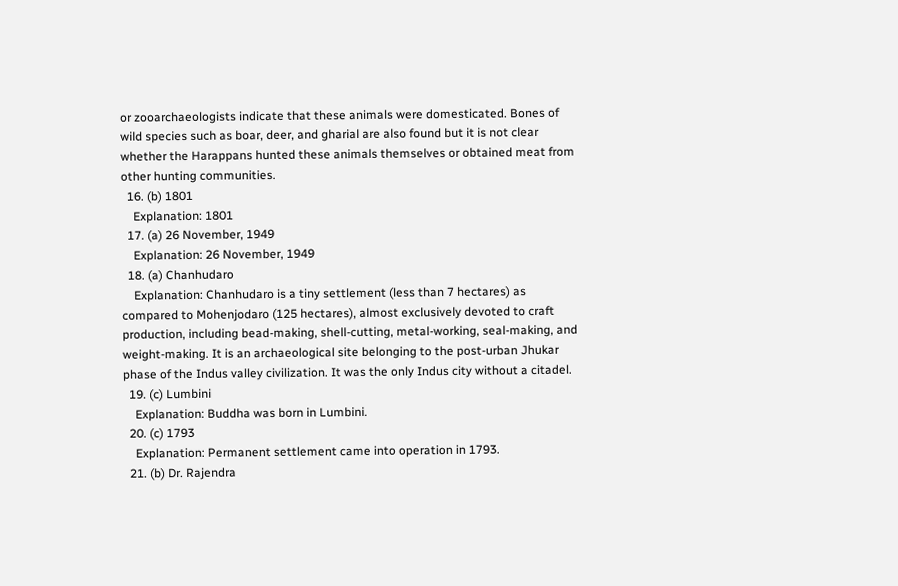or zooarchaeologists indicate that these animals were domesticated. Bones of wild species such as boar, deer, and gharial are also found but it is not clear whether the Harappans hunted these animals themselves or obtained meat from other hunting communities.
  16. (b) 1801
    Explanation: 1801
  17. (a) 26 November, 1949
    Explanation: 26 November, 1949
  18. (a) Chanhudaro
    Explanation: Chanhudaro is a tiny settlement (less than 7 hectares) as compared to Mohenjodaro (125 hectares), almost exclusively devoted to craft production, including bead-making, shell-cutting, metal-working, seal-making, and weight-making. It is an archaeological site belonging to the post-urban Jhukar phase of the Indus valley civilization. It was the only Indus city without a citadel.
  19. (c) Lumbini
    Explanation: Buddha was born in Lumbini.
  20. (c) 1793
    Explanation: Permanent settlement came into operation in 1793.
  21. (b) Dr. Rajendra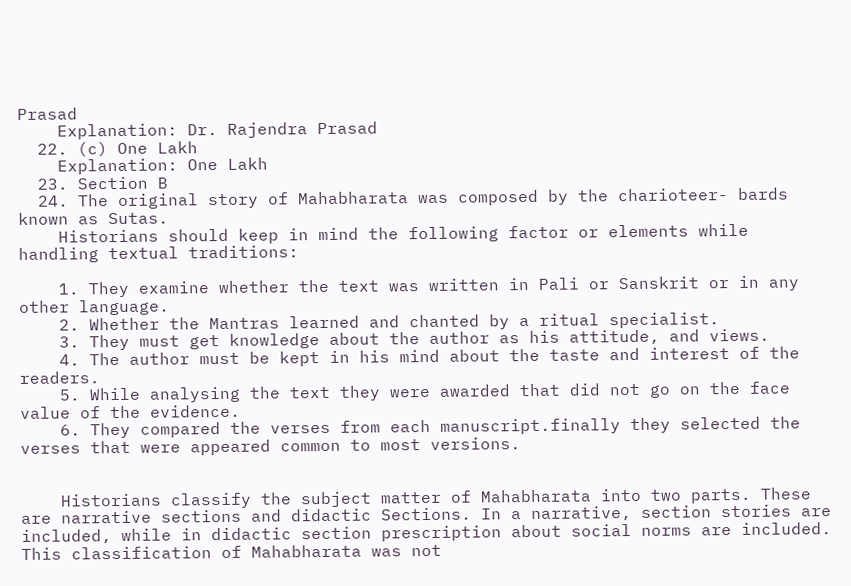Prasad
    Explanation: Dr. Rajendra Prasad
  22. (c) One Lakh
    Explanation: One Lakh
  23. Section B
  24. The original story of Mahabharata was composed by the charioteer- bards known as Sutas.
    Historians should keep in mind the following factor or elements while handling textual traditions:

    1. They examine whether the text was written in Pali or Sanskrit or in any other language.
    2. Whether the Mantras learned and chanted by a ritual specialist.
    3. They must get knowledge about the author as his attitude, and views.
    4. The author must be kept in his mind about the taste and interest of the readers.
    5. While analysing the text they were awarded that did not go on the face value of the evidence.
    6. They compared the verses from each manuscript.finally they selected the verses that were appeared common to most versions.


    Historians classify the subject matter of Mahabharata into two parts. These are narrative sections and didactic Sections. In a narrative, section stories are included, while in didactic section prescription about social norms are included. This classification of Mahabharata was not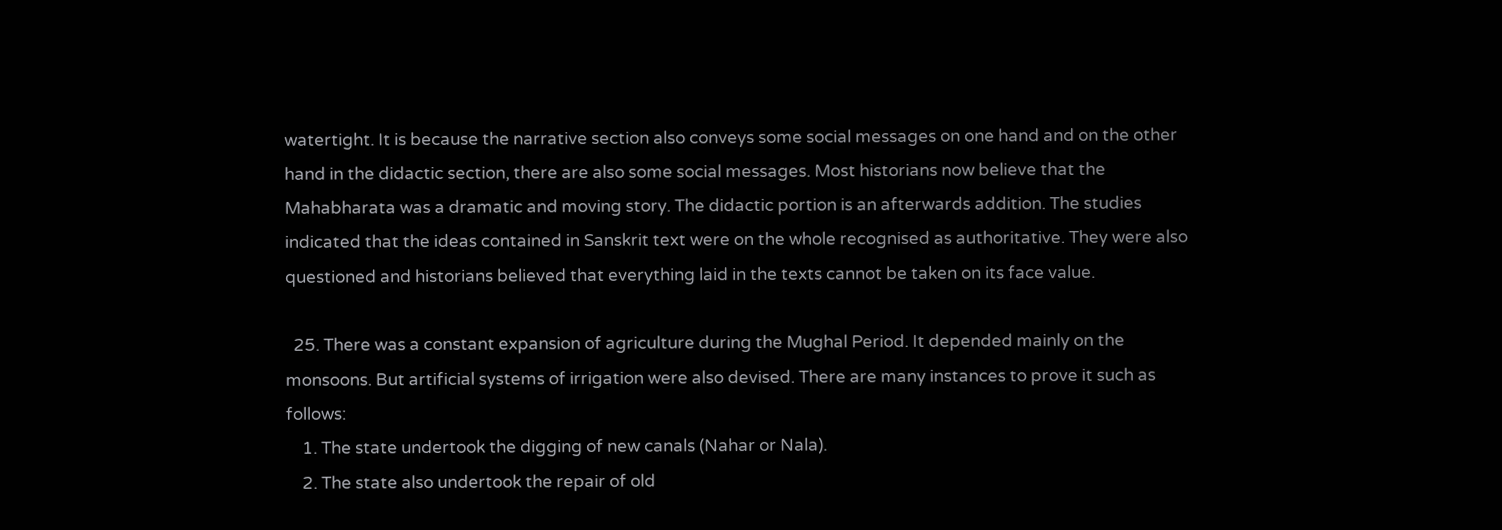watertight. It is because the narrative section also conveys some social messages on one hand and on the other hand in the didactic section, there are also some social messages. Most historians now believe that the Mahabharata was a dramatic and moving story. The didactic portion is an afterwards addition. The studies indicated that the ideas contained in Sanskrit text were on the whole recognised as authoritative. They were also questioned and historians believed that everything laid in the texts cannot be taken on its face value.

  25. There was a constant expansion of agriculture during the Mughal Period. It depended mainly on the monsoons. But artificial systems of irrigation were also devised. There are many instances to prove it such as follows:
    1. The state undertook the digging of new canals (Nahar or Nala).
    2. The state also undertook the repair of old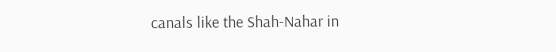canals like the Shah-Nahar in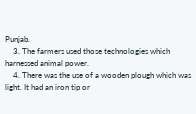Punjab.
    3. The farmers used those technologies which harnessed animal power.
    4. There was the use of a wooden plough which was light. It had an iron tip or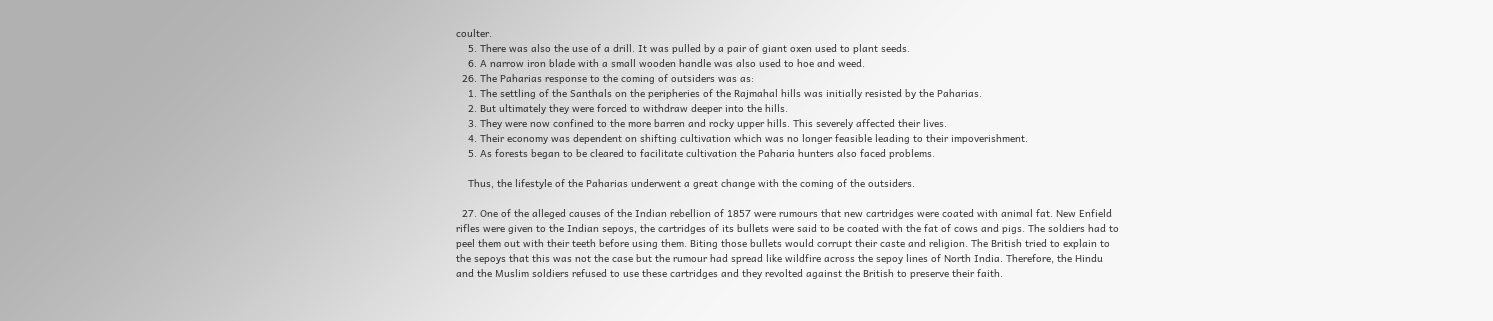coulter.
    5. There was also the use of a drill. It was pulled by a pair of giant oxen used to plant seeds.
    6. A narrow iron blade with a small wooden handle was also used to hoe and weed.
  26. The Paharias response to the coming of outsiders was as:
    1. The settling of the Santhals on the peripheries of the Rajmahal hills was initially resisted by the Paharias.
    2. But ultimately they were forced to withdraw deeper into the hills.
    3. They were now confined to the more barren and rocky upper hills. This severely affected their lives.
    4. Their economy was dependent on shifting cultivation which was no longer feasible leading to their impoverishment.
    5. As forests began to be cleared to facilitate cultivation the Paharia hunters also faced problems.

    Thus, the lifestyle of the Paharias underwent a great change with the coming of the outsiders.

  27. One of the alleged causes of the Indian rebellion of 1857 were rumours that new cartridges were coated with animal fat. New Enfield rifles were given to the Indian sepoys, the cartridges of its bullets were said to be coated with the fat of cows and pigs. The soldiers had to peel them out with their teeth before using them. Biting those bullets would corrupt their caste and religion. The British tried to explain to the sepoys that this was not the case but the rumour had spread like wildfire across the sepoy lines of North India. Therefore, the Hindu and the Muslim soldiers refused to use these cartridges and they revolted against the British to preserve their faith.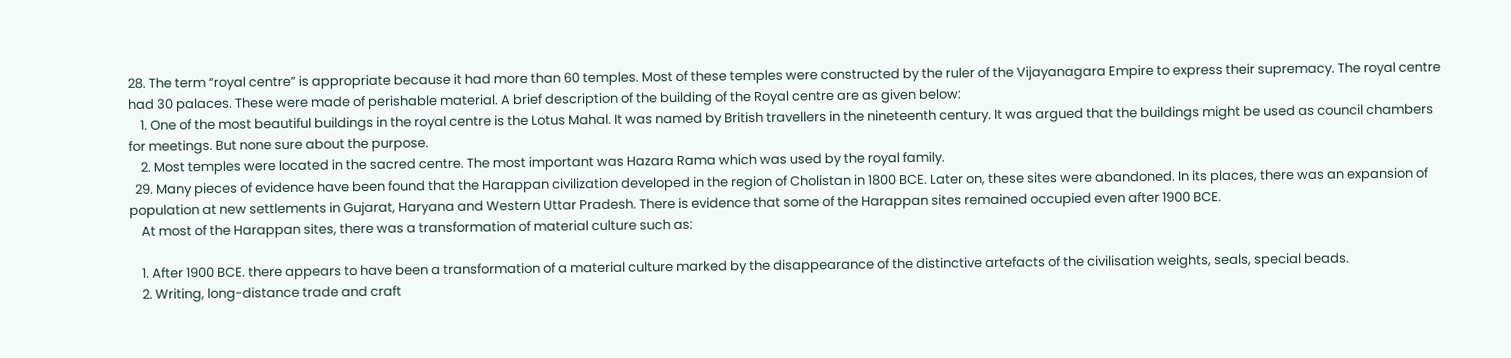28. The term “royal centre” is appropriate because it had more than 60 temples. Most of these temples were constructed by the ruler of the Vijayanagara Empire to express their supremacy. The royal centre had 30 palaces. These were made of perishable material. A brief description of the building of the Royal centre are as given below:
    1. One of the most beautiful buildings in the royal centre is the Lotus Mahal. It was named by British travellers in the nineteenth century. It was argued that the buildings might be used as council chambers for meetings. But none sure about the purpose.
    2. Most temples were located in the sacred centre. The most important was Hazara Rama which was used by the royal family.
  29. Many pieces of evidence have been found that the Harappan civilization developed in the region of Cholistan in 1800 BCE. Later on, these sites were abandoned. In its places, there was an expansion of population at new settlements in Gujarat, Haryana and Western Uttar Pradesh. There is evidence that some of the Harappan sites remained occupied even after 1900 BCE.
    At most of the Harappan sites, there was a transformation of material culture such as:

    1. After 1900 BCE. there appears to have been a transformation of a material culture marked by the disappearance of the distinctive artefacts of the civilisation weights, seals, special beads.
    2. Writing, long-distance trade and craft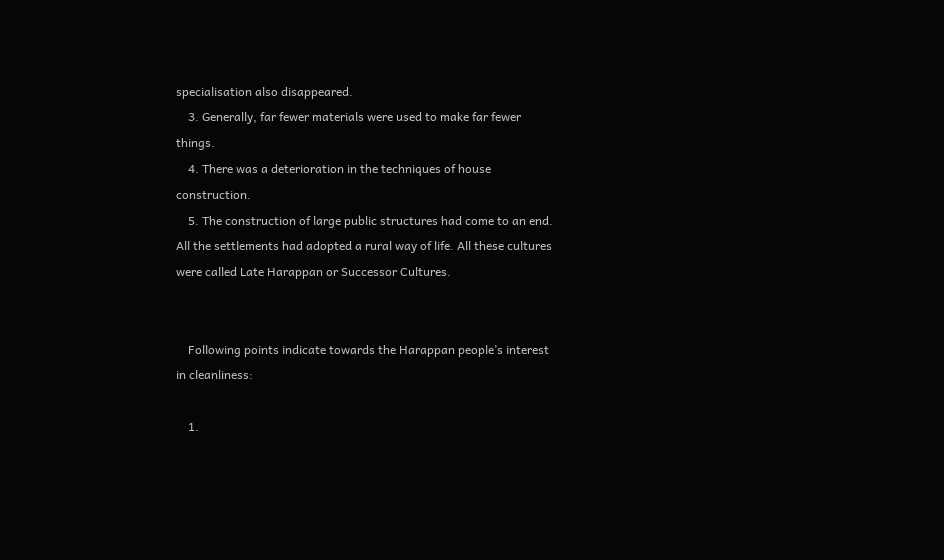specialisation also disappeared.
    3. Generally, far fewer materials were used to make far fewer things.
    4. There was a deterioration in the techniques of house construction.
    5. The construction of large public structures had come to an end. All the settlements had adopted a rural way of life. All these cultures were called Late Harappan or Successor Cultures.


    Following points indicate towards the Harappan people’s interest in cleanliness:

    1.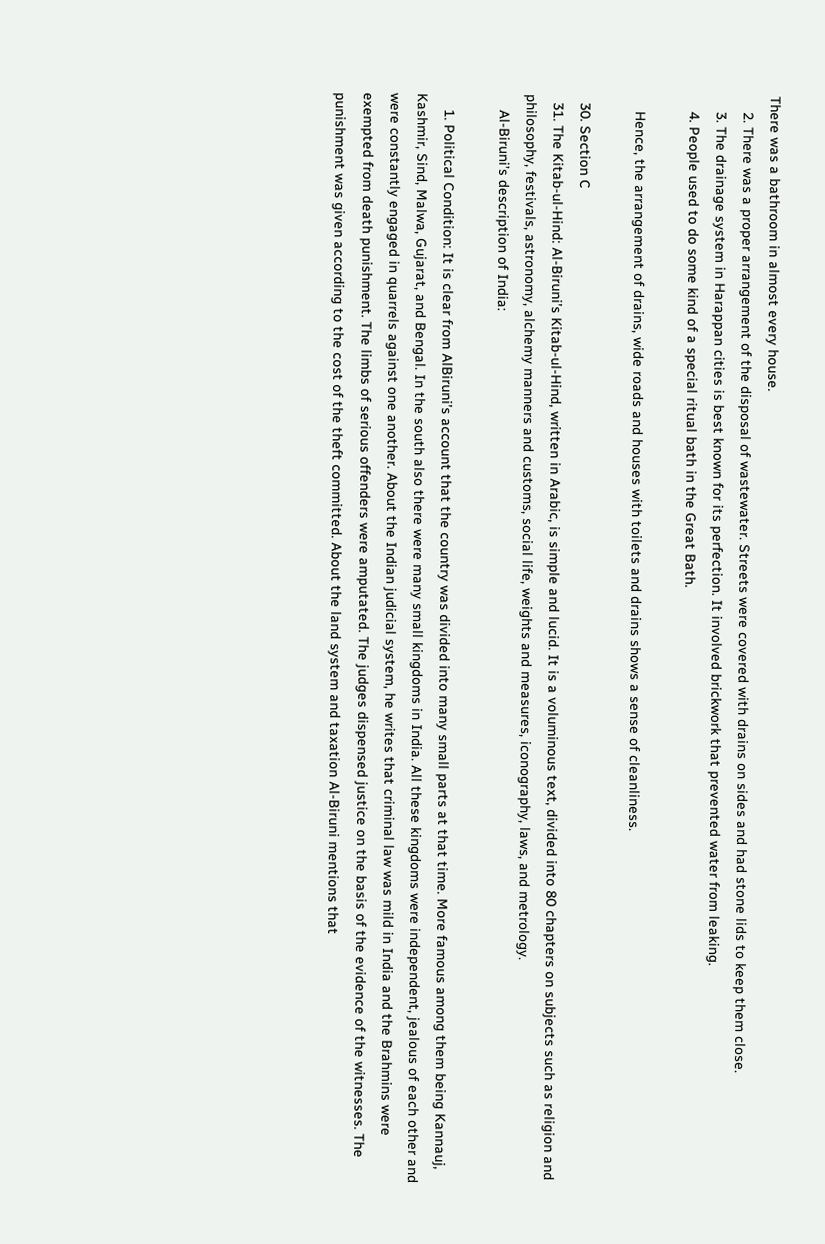There was a bathroom in almost every house.
    2. There was a proper arrangement of the disposal of wastewater. Streets were covered with drains on sides and had stone lids to keep them close.
    3. The drainage system in Harappan cities is best known for its perfection. It involved brickwork that prevented water from leaking.
    4. People used to do some kind of a special ritual bath in the Great Bath.

    Hence, the arrangement of drains, wide roads and houses with toilets and drains shows a sense of cleanliness.

  30. Section C
  31. The Kitab-ul-Hind: Al-Biruni’s Kitab-ul-Hind, written in Arabic, is simple and lucid. It is a voluminous text, divided into 80 chapters on subjects such as religion and philosophy, festivals, astronomy, alchemy manners and customs, social life, weights and measures, iconography, laws, and metrology.
    Al-Biruni’s description of India:

    1. Political Condition: It is clear from AlBiruni’s account that the country was divided into many small parts at that time. More famous among them being Kannauj, Kashmir, Sind, Malwa, Gujarat, and Bengal. In the south also there were many small kingdoms in India. All these kingdoms were independent, jealous of each other and were constantly engaged in quarrels against one another. About the Indian judicial system, he writes that criminal law was mild in India and the Brahmins were exempted from death punishment. The limbs of serious offenders were amputated. The judges dispensed justice on the basis of the evidence of the witnesses. The punishment was given according to the cost of the theft committed. About the land system and taxation Al-Biruni mentions that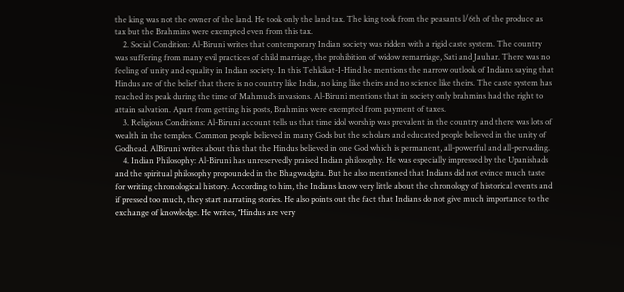the king was not the owner of the land. He took only the land tax. The king took from the peasants l/6th of the produce as tax but the Brahmins were exempted even from this tax.
    2. Social Condition: Al-Biruni writes that contemporary Indian society was ridden with a rigid caste system. The country was suffering from many evil practices of child marriage, the prohibition of widow remarriage, Sati and Jauhar. There was no feeling of unity and equality in Indian society. In this Tehkikat-I-Hind he mentions the narrow outlook of Indians saying that Hindus are of the belief that there is no country like India, no king like theirs and no science like theirs. The caste system has reached its peak during the time of Mahmud’s invasions. Al-Biruni mentions that in society only brahmins had the right to attain salvation. Apart from getting his posts, Brahmins were exempted from payment of taxes.
    3. Religious Conditions: Al-Biruni account tells us that time idol worship was prevalent in the country and there was lots of wealth in the temples. Common people believed in many Gods but the scholars and educated people believed in the unity of Godhead. AlBiruni writes about this that the Hindus believed in one God which is permanent, all-powerful and all-pervading.
    4. Indian Philosophy: Al-Biruni has unreservedly praised Indian philosophy. He was especially impressed by the Upanishads and the spiritual philosophy propounded in the Bhagwadgita. But he also mentioned that Indians did not evince much taste for writing chronological history. According to him, the Indians know very little about the chronology of historical events and if pressed too much, they start narrating stories. He also points out the fact that Indians do not give much importance to the exchange of knowledge. He writes, ‘‘Hindus are very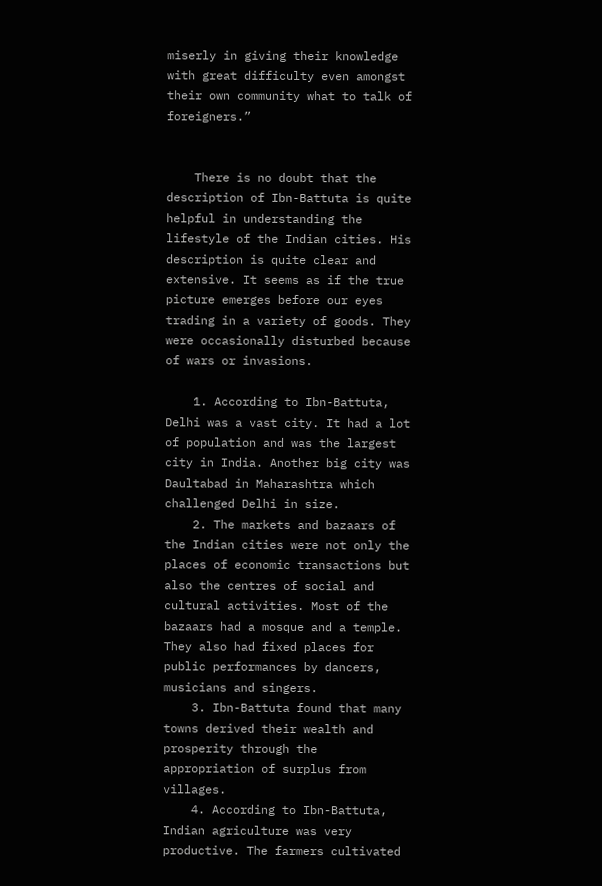miserly in giving their knowledge with great difficulty even amongst their own community what to talk of foreigners.”


    There is no doubt that the description of Ibn-Battuta is quite helpful in understanding the lifestyle of the Indian cities. His description is quite clear and extensive. It seems as if the true picture emerges before our eyes trading in a variety of goods. They were occasionally disturbed because of wars or invasions.

    1. According to Ibn-Battuta, Delhi was a vast city. It had a lot of population and was the largest city in India. Another big city was Daultabad in Maharashtra which challenged Delhi in size.
    2. The markets and bazaars of the Indian cities were not only the places of economic transactions but also the centres of social and cultural activities. Most of the bazaars had a mosque and a temple. They also had fixed places for public performances by dancers, musicians and singers.
    3. Ibn-Battuta found that many towns derived their wealth and prosperity through the appropriation of surplus from villages.
    4. According to Ibn-Battuta, Indian agriculture was very productive. The farmers cultivated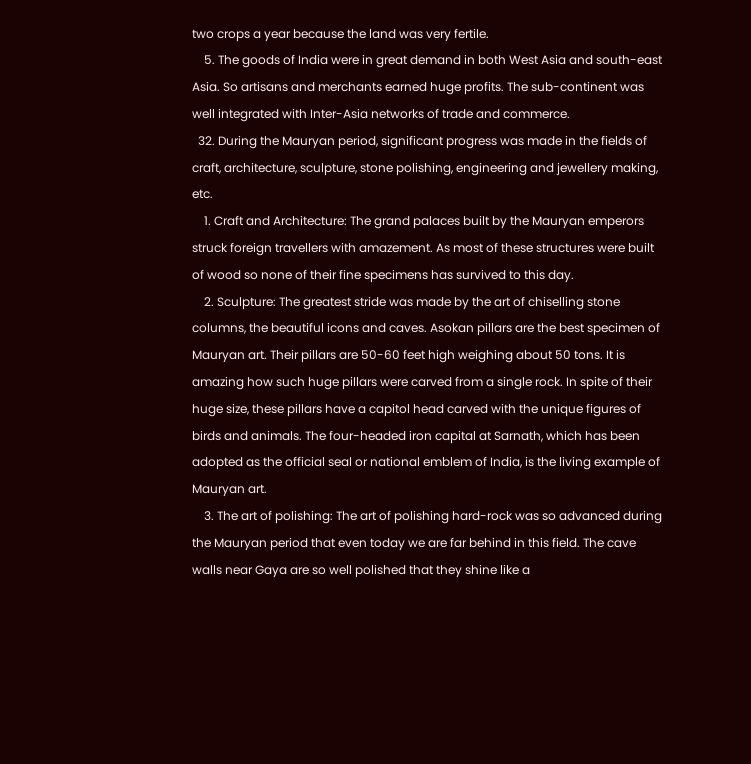two crops a year because the land was very fertile.
    5. The goods of India were in great demand in both West Asia and south-east Asia. So artisans and merchants earned huge profits. The sub-continent was well integrated with Inter-Asia networks of trade and commerce.
  32. During the Mauryan period, significant progress was made in the fields of craft, architecture, sculpture, stone polishing, engineering and jewellery making, etc.
    1. Craft and Architecture: The grand palaces built by the Mauryan emperors struck foreign travellers with amazement. As most of these structures were built of wood so none of their fine specimens has survived to this day.
    2. Sculpture: The greatest stride was made by the art of chiselling stone columns, the beautiful icons and caves. Asokan pillars are the best specimen of Mauryan art. Their pillars are 50-60 feet high weighing about 50 tons. It is amazing how such huge pillars were carved from a single rock. In spite of their huge size, these pillars have a capitol head carved with the unique figures of birds and animals. The four-headed iron capital at Sarnath, which has been adopted as the official seal or national emblem of India, is the living example of Mauryan art.
    3. The art of polishing: The art of polishing hard-rock was so advanced during the Mauryan period that even today we are far behind in this field. The cave walls near Gaya are so well polished that they shine like a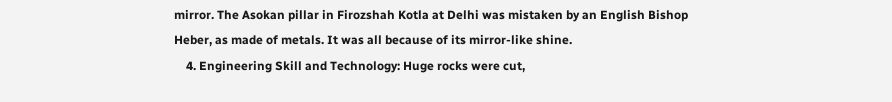mirror. The Asokan pillar in Firozshah Kotla at Delhi was mistaken by an English Bishop Heber, as made of metals. It was all because of its mirror-like shine.
    4. Engineering Skill and Technology: Huge rocks were cut,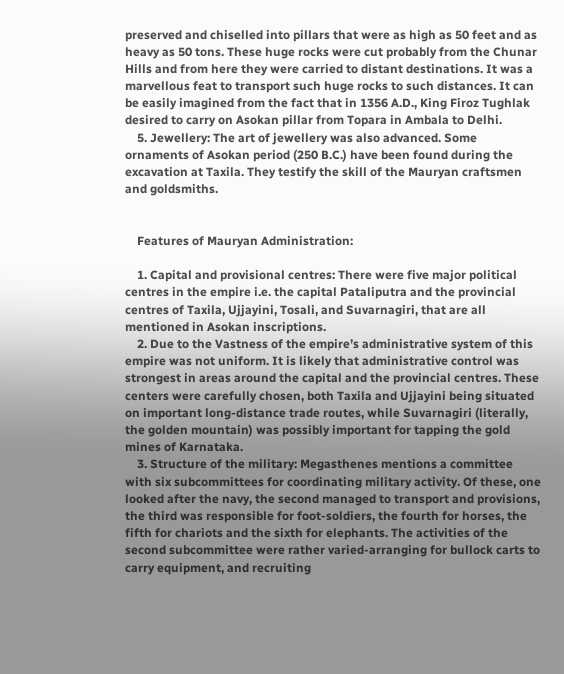preserved and chiselled into pillars that were as high as 50 feet and as heavy as 50 tons. These huge rocks were cut probably from the Chunar Hills and from here they were carried to distant destinations. It was a marvellous feat to transport such huge rocks to such distances. It can be easily imagined from the fact that in 1356 A.D., King Firoz Tughlak desired to carry on Asokan pillar from Topara in Ambala to Delhi.
    5. Jewellery: The art of jewellery was also advanced. Some ornaments of Asokan period (250 B.C.) have been found during the excavation at Taxila. They testify the skill of the Mauryan craftsmen and goldsmiths.


    Features of Mauryan Administration:

    1. Capital and provisional centres: There were five major political centres in the empire i.e. the capital Pataliputra and the provincial centres of Taxila, Ujjayini, Tosali, and Suvarnagiri, that are all mentioned in Asokan inscriptions.
    2. Due to the Vastness of the empire’s administrative system of this empire was not uniform. It is likely that administrative control was strongest in areas around the capital and the provincial centres. These centers were carefully chosen, both Taxila and Ujjayini being situated on important long-distance trade routes, while Suvarnagiri (literally, the golden mountain) was possibly important for tapping the gold mines of Karnataka.
    3. Structure of the military: Megasthenes mentions a committee with six subcommittees for coordinating military activity. Of these, one looked after the navy, the second managed to transport and provisions, the third was responsible for foot-soldiers, the fourth for horses, the fifth for chariots and the sixth for elephants. The activities of the second subcommittee were rather varied-arranging for bullock carts to carry equipment, and recruiting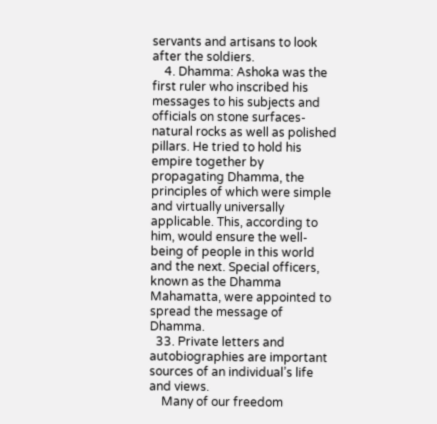servants and artisans to look after the soldiers.
    4. Dhamma: Ashoka was the first ruler who inscribed his messages to his subjects and officials on stone surfaces- natural rocks as well as polished pillars. He tried to hold his empire together by propagating Dhamma, the principles of which were simple and virtually universally applicable. This, according to him, would ensure the well-being of people in this world and the next. Special officers, known as the Dhamma Mahamatta, were appointed to spread the message of Dhamma.
  33. Private letters and autobiographies are important sources of an individual’s life and views.
    Many of our freedom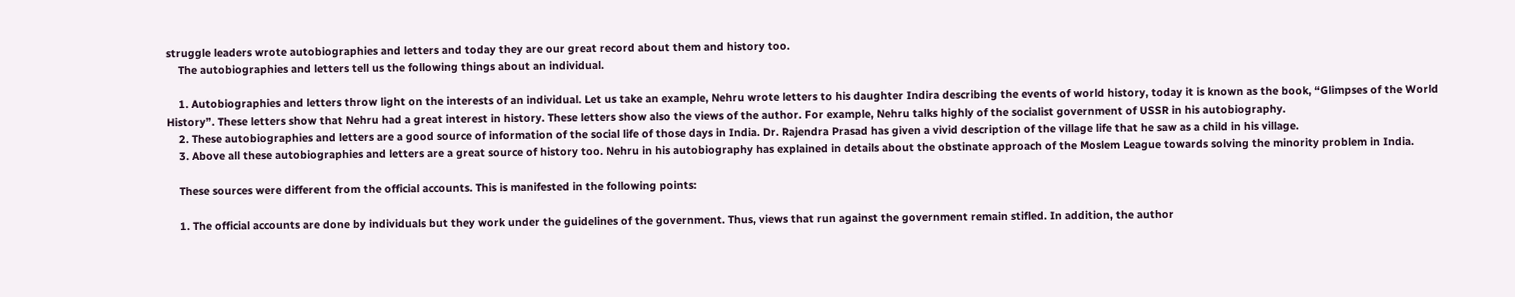struggle leaders wrote autobiographies and letters and today they are our great record about them and history too.
    The autobiographies and letters tell us the following things about an individual.

    1. Autobiographies and letters throw light on the interests of an individual. Let us take an example, Nehru wrote letters to his daughter Indira describing the events of world history, today it is known as the book, “Glimpses of the World History”. These letters show that Nehru had a great interest in history. These letters show also the views of the author. For example, Nehru talks highly of the socialist government of USSR in his autobiography.
    2. These autobiographies and letters are a good source of information of the social life of those days in India. Dr. Rajendra Prasad has given a vivid description of the village life that he saw as a child in his village.
    3. Above all these autobiographies and letters are a great source of history too. Nehru in his autobiography has explained in details about the obstinate approach of the Moslem League towards solving the minority problem in India.

    These sources were different from the official accounts. This is manifested in the following points:

    1. The official accounts are done by individuals but they work under the guidelines of the government. Thus, views that run against the government remain stifled. In addition, the author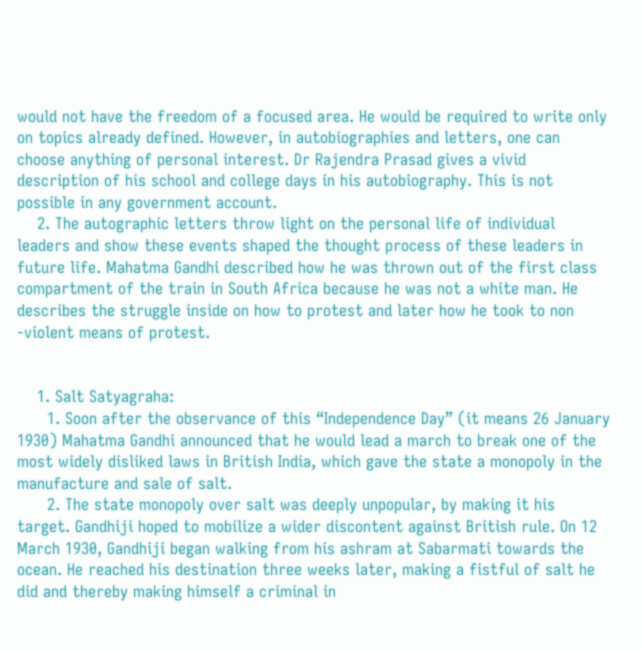would not have the freedom of a focused area. He would be required to write only on topics already defined. However, in autobiographies and letters, one can choose anything of personal interest. Dr Rajendra Prasad gives a vivid description of his school and college days in his autobiography. This is not possible in any government account.
    2. The autographic letters throw light on the personal life of individual leaders and show these events shaped the thought process of these leaders in future life. Mahatma Gandhi described how he was thrown out of the first class compartment of the train in South Africa because he was not a white man. He describes the struggle inside on how to protest and later how he took to non -violent means of protest.


    1. Salt Satyagraha:
      1. Soon after the observance of this “Independence Day” (it means 26 January 1930) Mahatma Gandhi announced that he would lead a march to break one of the most widely disliked laws in British India, which gave the state a monopoly in the manufacture and sale of salt.
      2. The state monopoly over salt was deeply unpopular, by making it his target. Gandhiji hoped to mobilize a wider discontent against British rule. On 12 March 1930, Gandhiji began walking from his ashram at Sabarmati towards the ocean. He reached his destination three weeks later, making a fistful of salt he did and thereby making himself a criminal in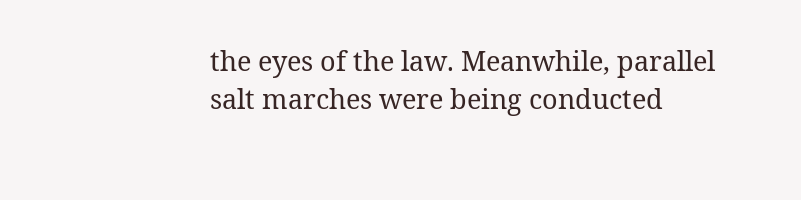the eyes of the law. Meanwhile, parallel salt marches were being conducted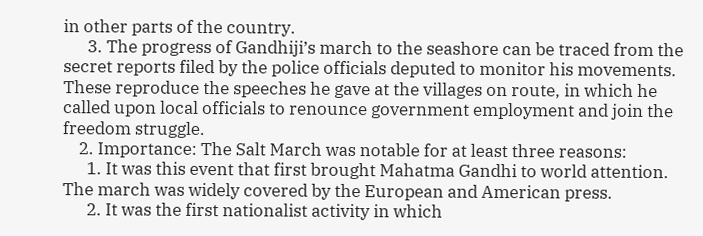in other parts of the country.
      3. The progress of Gandhiji’s march to the seashore can be traced from the secret reports filed by the police officials deputed to monitor his movements. These reproduce the speeches he gave at the villages on route, in which he called upon local officials to renounce government employment and join the freedom struggle.
    2. Importance: The Salt March was notable for at least three reasons:
      1. It was this event that first brought Mahatma Gandhi to world attention. The march was widely covered by the European and American press.
      2. It was the first nationalist activity in which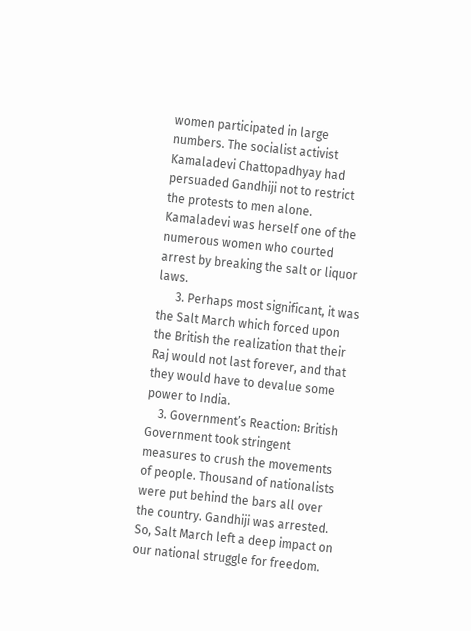women participated in large numbers. The socialist activist Kamaladevi Chattopadhyay had persuaded Gandhiji not to restrict the protests to men alone. Kamaladevi was herself one of the numerous women who courted arrest by breaking the salt or liquor laws.
      3. Perhaps most significant, it was the Salt March which forced upon the British the realization that their Raj would not last forever, and that they would have to devalue some power to India.
    3. Government’s Reaction: British Government took stringent measures to crush the movements of people. Thousand of nationalists were put behind the bars all over the country. Gandhiji was arrested. So, Salt March left a deep impact on our national struggle for freedom.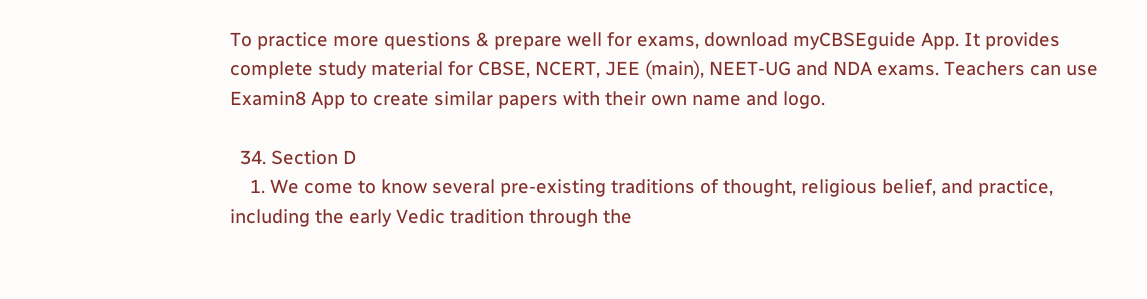To practice more questions & prepare well for exams, download myCBSEguide App. It provides complete study material for CBSE, NCERT, JEE (main), NEET-UG and NDA exams. Teachers can use Examin8 App to create similar papers with their own name and logo.

  34. Section D
    1. We come to know several pre-existing traditions of thought, religious belief, and practice, including the early Vedic tradition through the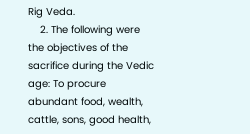Rig Veda.
    2. The following were the objectives of the sacrifice during the Vedic age: To procure abundant food, wealth, cattle, sons, good health,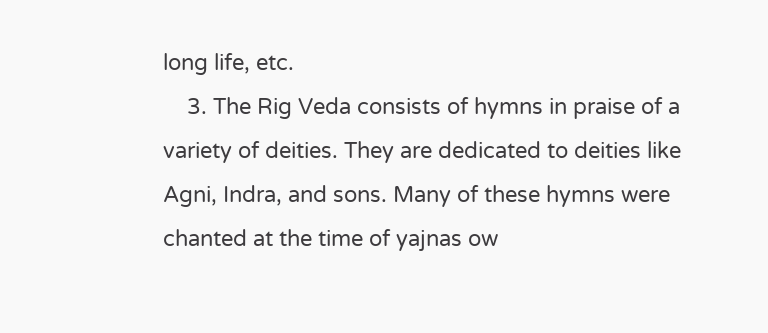long life, etc.
    3. The Rig Veda consists of hymns in praise of a variety of deities. They are dedicated to deities like Agni, Indra, and sons. Many of these hymns were chanted at the time of yajnas ow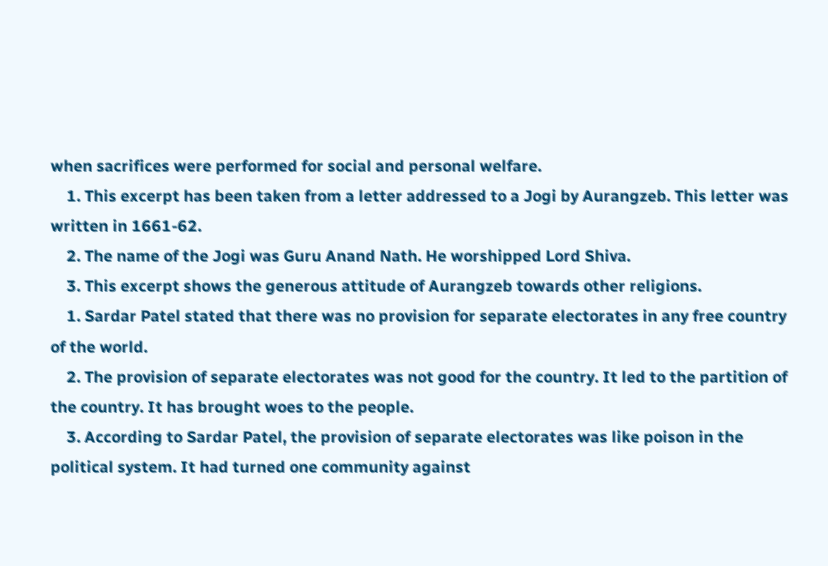when sacrifices were performed for social and personal welfare.
    1. This excerpt has been taken from a letter addressed to a Jogi by Aurangzeb. This letter was written in 1661-62.
    2. The name of the Jogi was Guru Anand Nath. He worshipped Lord Shiva.
    3. This excerpt shows the generous attitude of Aurangzeb towards other religions.
    1. Sardar Patel stated that there was no provision for separate electorates in any free country of the world.
    2. The provision of separate electorates was not good for the country. It led to the partition of the country. It has brought woes to the people.
    3. According to Sardar Patel, the provision of separate electorates was like poison in the political system. It had turned one community against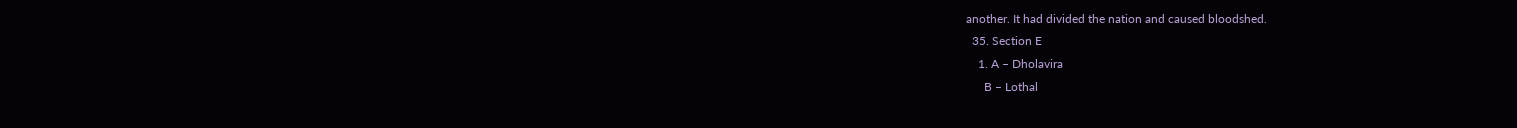another. It had divided the nation and caused bloodshed.
  35. Section E
    1. A – Dholavira
      B – Lothal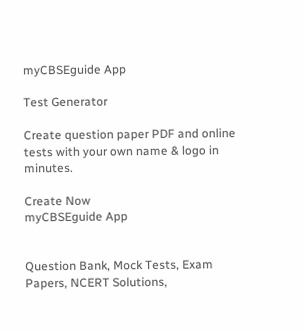myCBSEguide App

Test Generator

Create question paper PDF and online tests with your own name & logo in minutes.

Create Now
myCBSEguide App


Question Bank, Mock Tests, Exam Papers, NCERT Solutions,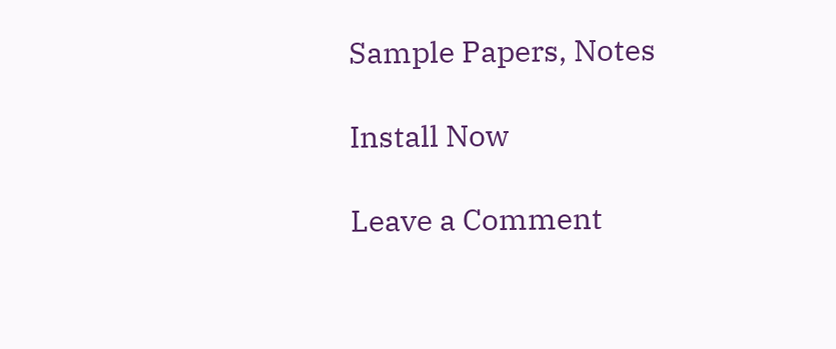Sample Papers, Notes

Install Now

Leave a Comment